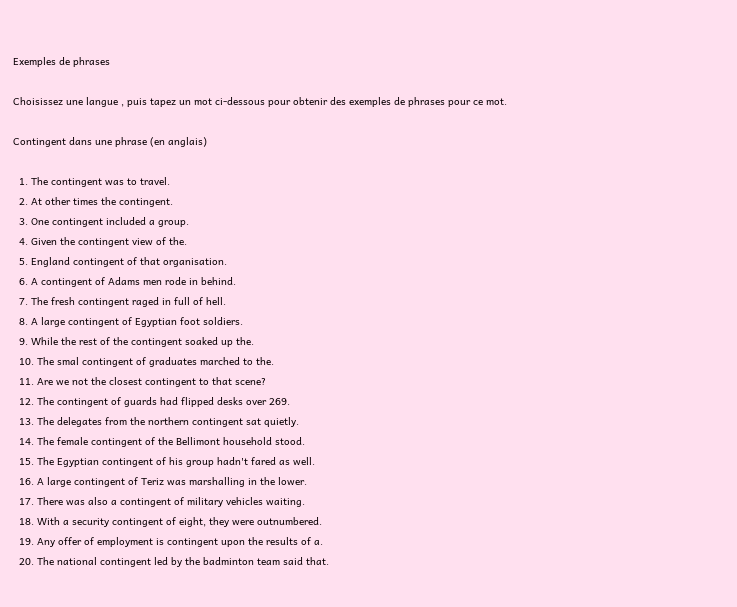Exemples de phrases

Choisissez une langue , puis tapez un mot ci-dessous pour obtenir des exemples de phrases pour ce mot.

Contingent dans une phrase (en anglais)

  1. The contingent was to travel.
  2. At other times the contingent.
  3. One contingent included a group.
  4. Given the contingent view of the.
  5. England contingent of that organisation.
  6. A contingent of Adams men rode in behind.
  7. The fresh contingent raged in full of hell.
  8. A large contingent of Egyptian foot soldiers.
  9. While the rest of the contingent soaked up the.
  10. The smal contingent of graduates marched to the.
  11. Are we not the closest contingent to that scene?
  12. The contingent of guards had flipped desks over 269.
  13. The delegates from the northern contingent sat quietly.
  14. The female contingent of the Bellimont household stood.
  15. The Egyptian contingent of his group hadn't fared as well.
  16. A large contingent of Teriz was marshalling in the lower.
  17. There was also a contingent of military vehicles waiting.
  18. With a security contingent of eight, they were outnumbered.
  19. Any offer of employment is contingent upon the results of a.
  20. The national contingent led by the badminton team said that.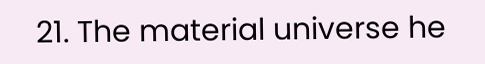21. The material universe he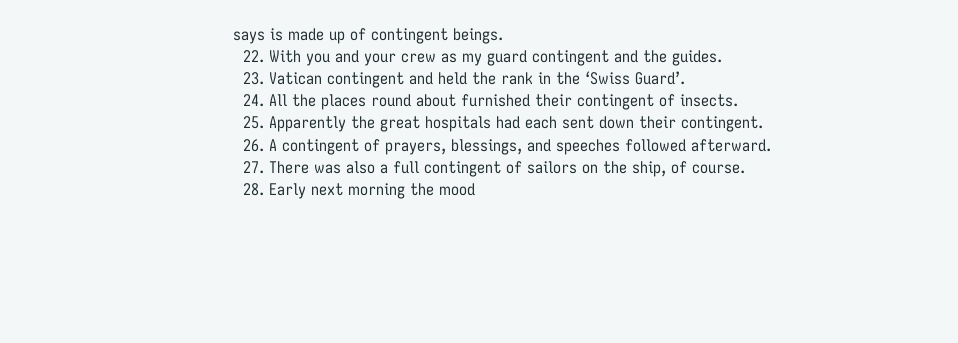says is made up of contingent beings.
  22. With you and your crew as my guard contingent and the guides.
  23. Vatican contingent and held the rank in the ‘Swiss Guard’.
  24. All the places round about furnished their contingent of insects.
  25. Apparently the great hospitals had each sent down their contingent.
  26. A contingent of prayers, blessings, and speeches followed afterward.
  27. There was also a full contingent of sailors on the ship, of course.
  28. Early next morning the mood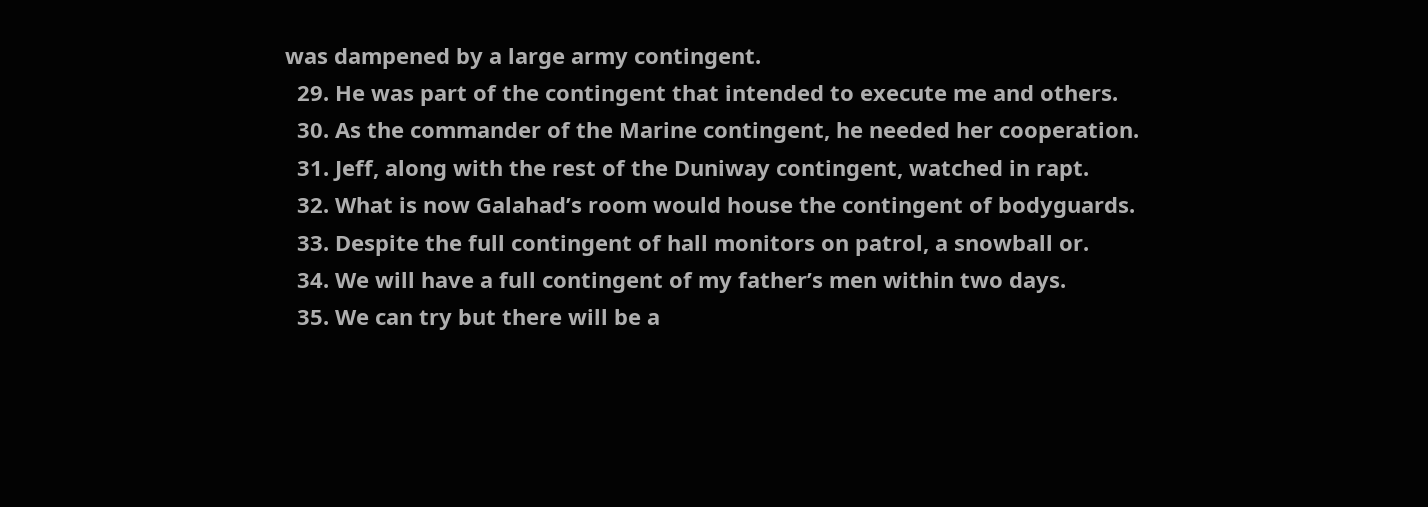was dampened by a large army contingent.
  29. He was part of the contingent that intended to execute me and others.
  30. As the commander of the Marine contingent, he needed her cooperation.
  31. Jeff, along with the rest of the Duniway contingent, watched in rapt.
  32. What is now Galahad’s room would house the contingent of bodyguards.
  33. Despite the full contingent of hall monitors on patrol, a snowball or.
  34. We will have a full contingent of my father’s men within two days.
  35. We can try but there will be a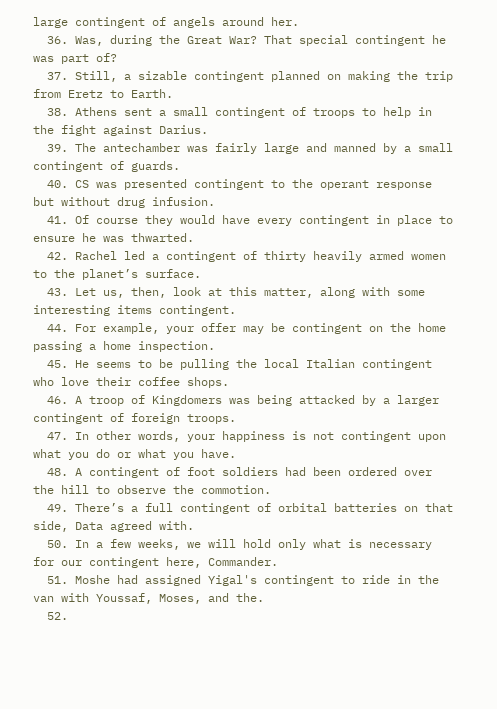large contingent of angels around her.
  36. Was, during the Great War? That special contingent he was part of?
  37. Still, a sizable contingent planned on making the trip from Eretz to Earth.
  38. Athens sent a small contingent of troops to help in the fight against Darius.
  39. The antechamber was fairly large and manned by a small contingent of guards.
  40. CS was presented contingent to the operant response but without drug infusion.
  41. Of course they would have every contingent in place to ensure he was thwarted.
  42. Rachel led a contingent of thirty heavily armed women to the planet’s surface.
  43. Let us, then, look at this matter, along with some interesting items contingent.
  44. For example, your offer may be contingent on the home passing a home inspection.
  45. He seems to be pulling the local Italian contingent who love their coffee shops.
  46. A troop of Kingdomers was being attacked by a larger contingent of foreign troops.
  47. In other words, your happiness is not contingent upon what you do or what you have.
  48. A contingent of foot soldiers had been ordered over the hill to observe the commotion.
  49. There’s a full contingent of orbital batteries on that side, Data agreed with.
  50. In a few weeks, we will hold only what is necessary for our contingent here, Commander.
  51. Moshe had assigned Yigal's contingent to ride in the van with Youssaf, Moses, and the.
  52.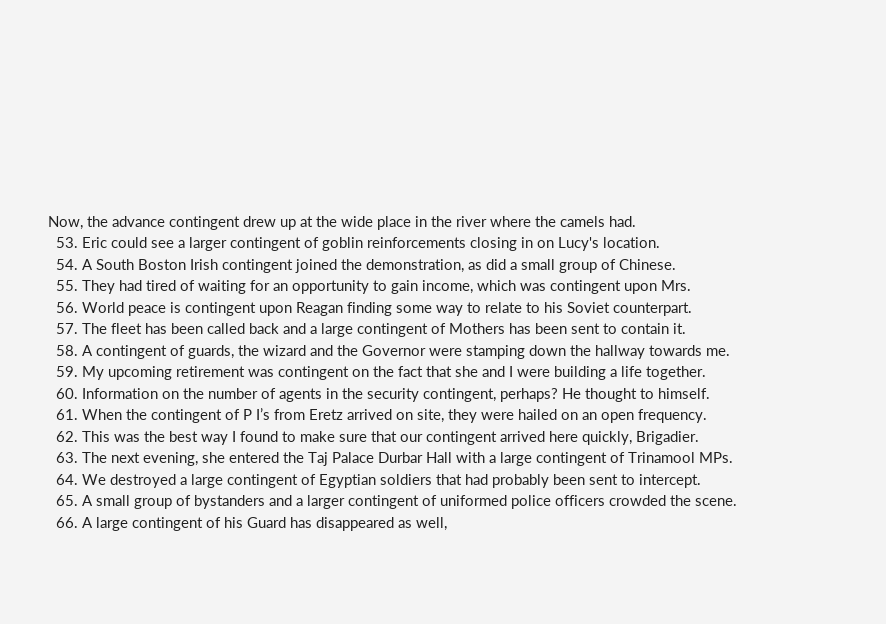Now, the advance contingent drew up at the wide place in the river where the camels had.
  53. Eric could see a larger contingent of goblin reinforcements closing in on Lucy's location.
  54. A South Boston Irish contingent joined the demonstration, as did a small group of Chinese.
  55. They had tired of waiting for an opportunity to gain income, which was contingent upon Mrs.
  56. World peace is contingent upon Reagan finding some way to relate to his Soviet counterpart.
  57. The fleet has been called back and a large contingent of Mothers has been sent to contain it.
  58. A contingent of guards, the wizard and the Governor were stamping down the hallway towards me.
  59. My upcoming retirement was contingent on the fact that she and I were building a life together.
  60. Information on the number of agents in the security contingent, perhaps? He thought to himself.
  61. When the contingent of P I’s from Eretz arrived on site, they were hailed on an open frequency.
  62. This was the best way I found to make sure that our contingent arrived here quickly, Brigadier.
  63. The next evening, she entered the Taj Palace Durbar Hall with a large contingent of Trinamool MPs.
  64. We destroyed a large contingent of Egyptian soldiers that had probably been sent to intercept.
  65. A small group of bystanders and a larger contingent of uniformed police officers crowded the scene.
  66. A large contingent of his Guard has disappeared as well,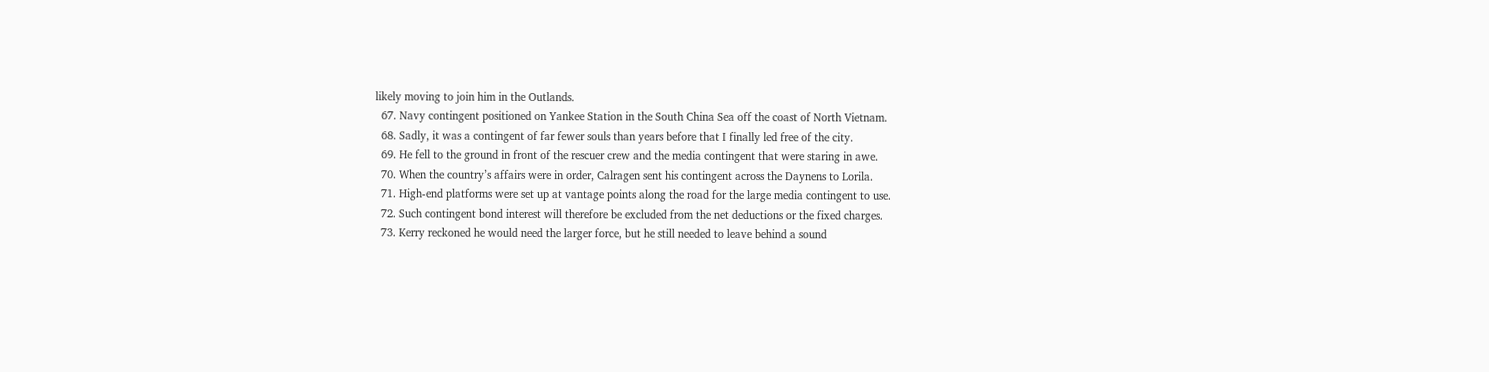likely moving to join him in the Outlands.
  67. Navy contingent positioned on Yankee Station in the South China Sea off the coast of North Vietnam.
  68. Sadly, it was a contingent of far fewer souls than years before that I finally led free of the city.
  69. He fell to the ground in front of the rescuer crew and the media contingent that were staring in awe.
  70. When the country’s affairs were in order, Calragen sent his contingent across the Daynens to Lorila.
  71. High-end platforms were set up at vantage points along the road for the large media contingent to use.
  72. Such contingent bond interest will therefore be excluded from the net deductions or the fixed charges.
  73. Kerry reckoned he would need the larger force, but he still needed to leave behind a sound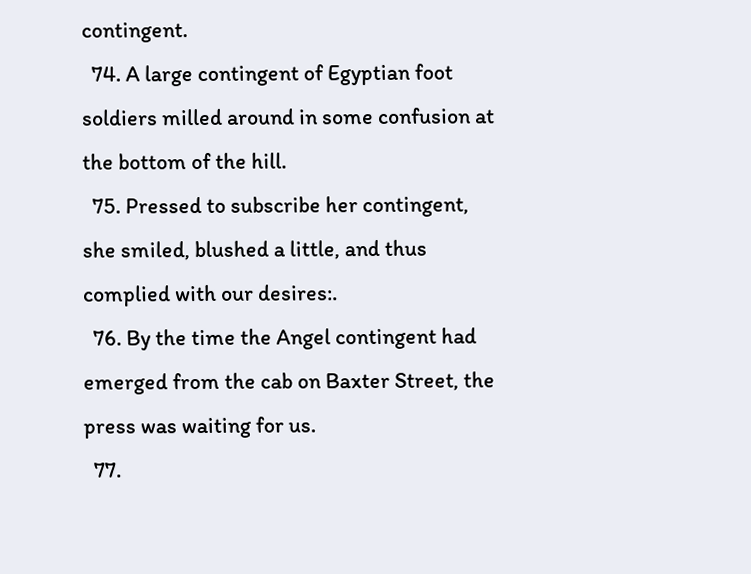contingent.
  74. A large contingent of Egyptian foot soldiers milled around in some confusion at the bottom of the hill.
  75. Pressed to subscribe her contingent, she smiled, blushed a little, and thus complied with our desires:.
  76. By the time the Angel contingent had emerged from the cab on Baxter Street, the press was waiting for us.
  77.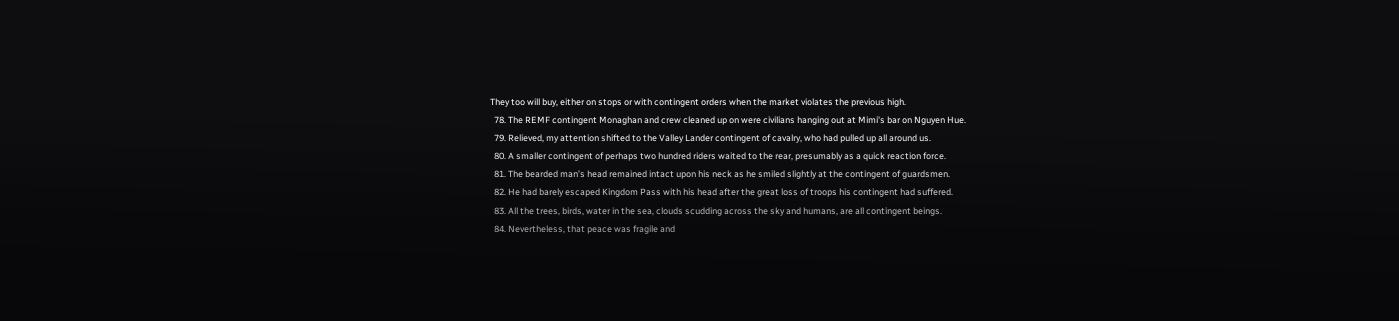They too will buy, either on stops or with contingent orders when the market violates the previous high.
  78. The REMF contingent Monaghan and crew cleaned up on were civilians hanging out at Mimi's bar on Nguyen Hue.
  79. Relieved, my attention shifted to the Valley Lander contingent of cavalry, who had pulled up all around us.
  80. A smaller contingent of perhaps two hundred riders waited to the rear, presumably as a quick reaction force.
  81. The bearded man’s head remained intact upon his neck as he smiled slightly at the contingent of guardsmen.
  82. He had barely escaped Kingdom Pass with his head after the great loss of troops his contingent had suffered.
  83. All the trees, birds, water in the sea, clouds scudding across the sky and humans, are all contingent beings.
  84. Nevertheless, that peace was fragile and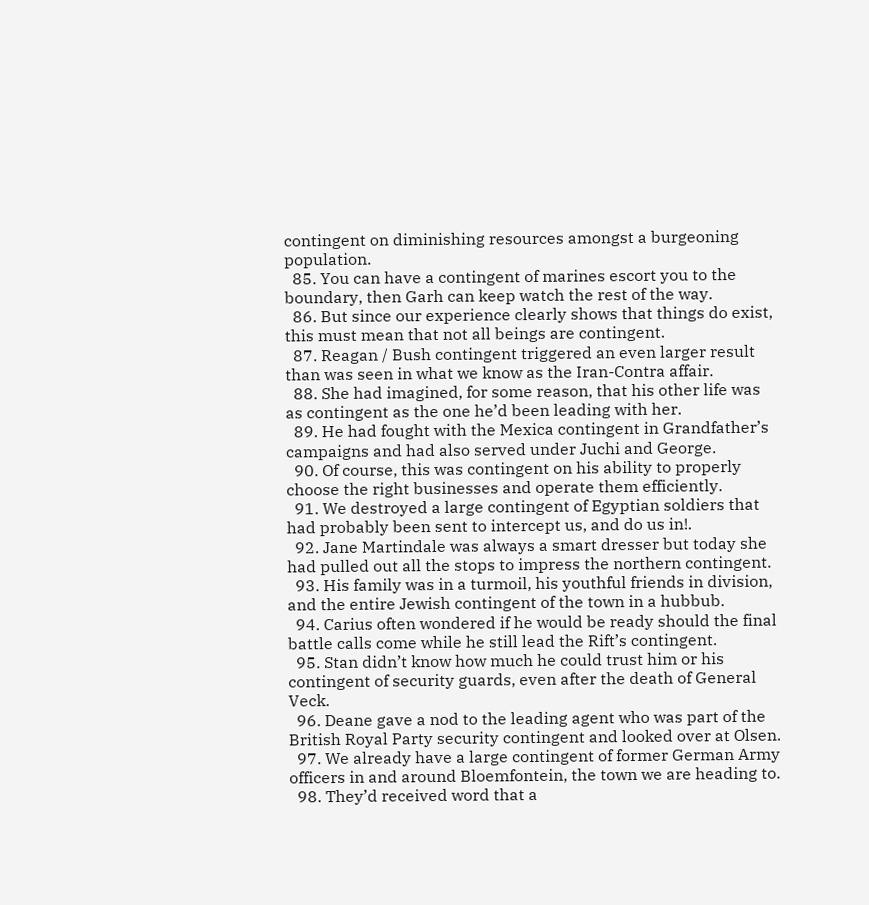contingent on diminishing resources amongst a burgeoning population.
  85. You can have a contingent of marines escort you to the boundary, then Garh can keep watch the rest of the way.
  86. But since our experience clearly shows that things do exist, this must mean that not all beings are contingent.
  87. Reagan / Bush contingent triggered an even larger result than was seen in what we know as the Iran-Contra affair.
  88. She had imagined, for some reason, that his other life was as contingent as the one he’d been leading with her.
  89. He had fought with the Mexica contingent in Grandfather’s campaigns and had also served under Juchi and George.
  90. Of course, this was contingent on his ability to properly choose the right businesses and operate them efficiently.
  91. We destroyed a large contingent of Egyptian soldiers that had probably been sent to intercept us, and do us in!.
  92. Jane Martindale was always a smart dresser but today she had pulled out all the stops to impress the northern contingent.
  93. His family was in a turmoil, his youthful friends in division, and the entire Jewish contingent of the town in a hubbub.
  94. Carius often wondered if he would be ready should the final battle calls come while he still lead the Rift’s contingent.
  95. Stan didn’t know how much he could trust him or his contingent of security guards, even after the death of General Veck.
  96. Deane gave a nod to the leading agent who was part of the British Royal Party security contingent and looked over at Olsen.
  97. We already have a large contingent of former German Army officers in and around Bloemfontein, the town we are heading to.
  98. They’d received word that a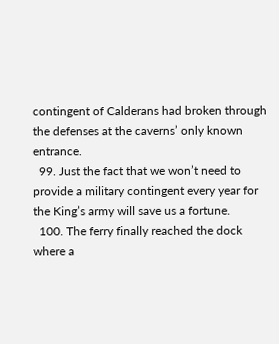contingent of Calderans had broken through the defenses at the caverns’ only known entrance.
  99. Just the fact that we won’t need to provide a military contingent every year for the King’s army will save us a fortune.
  100. The ferry finally reached the dock where a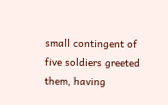small contingent of five soldiers greeted them, having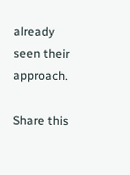already seen their approach.

Share this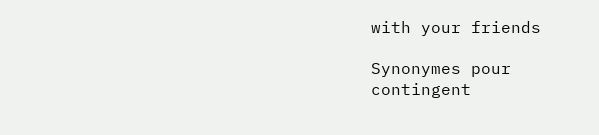with your friends

Synonymes pour contingent